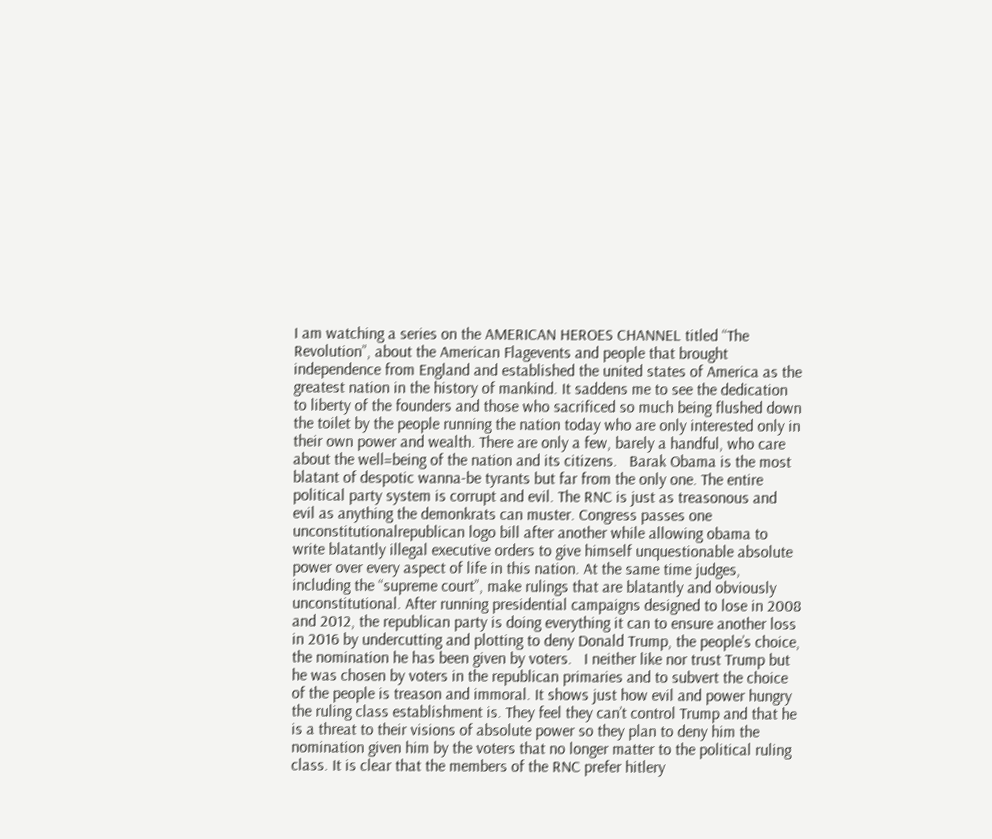I am watching a series on the AMERICAN HEROES CHANNEL titled “The Revolution”, about the American Flagevents and people that brought independence from England and established the united states of America as the greatest nation in the history of mankind. It saddens me to see the dedication to liberty of the founders and those who sacrificed so much being flushed down the toilet by the people running the nation today who are only interested only in their own power and wealth. There are only a few, barely a handful, who care about the well=being of the nation and its citizens.   Barak Obama is the most blatant of despotic wanna-be tyrants but far from the only one. The entire political party system is corrupt and evil. The RNC is just as treasonous and evil as anything the demonkrats can muster. Congress passes one unconstitutionalrepublican logo bill after another while allowing obama to write blatantly illegal executive orders to give himself unquestionable absolute power over every aspect of life in this nation. At the same time judges, including the “supreme court”, make rulings that are blatantly and obviously unconstitutional. After running presidential campaigns designed to lose in 2008 and 2012, the republican party is doing everything it can to ensure another loss in 2016 by undercutting and plotting to deny Donald Trump, the people’s choice, the nomination he has been given by voters.   I neither like nor trust Trump but he was chosen by voters in the republican primaries and to subvert the choice of the people is treason and immoral. It shows just how evil and power hungry the ruling class establishment is. They feel they can’t control Trump and that he is a threat to their visions of absolute power so they plan to deny him the nomination given him by the voters that no longer matter to the political ruling class. It is clear that the members of the RNC prefer hitlery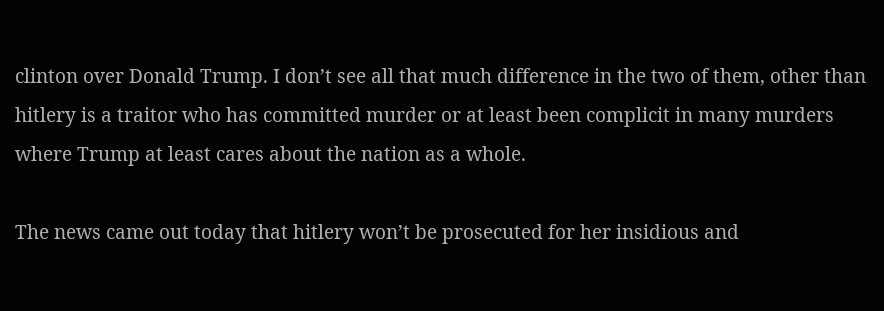clinton over Donald Trump. I don’t see all that much difference in the two of them, other than hitlery is a traitor who has committed murder or at least been complicit in many murders where Trump at least cares about the nation as a whole.

The news came out today that hitlery won’t be prosecuted for her insidious and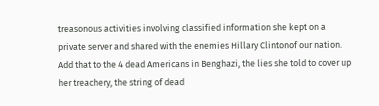treasonous activities involving classified information she kept on a private server and shared with the enemies Hillary Clintonof our nation. Add that to the 4 dead Americans in Benghazi, the lies she told to cover up her treachery, the string of dead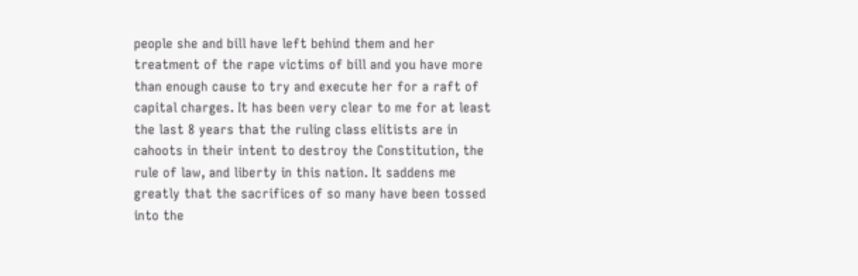people she and bill have left behind them and her treatment of the rape victims of bill and you have more than enough cause to try and execute her for a raft of capital charges. It has been very clear to me for at least the last 8 years that the ruling class elitists are in cahoots in their intent to destroy the Constitution, the rule of law, and liberty in this nation. It saddens me greatly that the sacrifices of so many have been tossed into the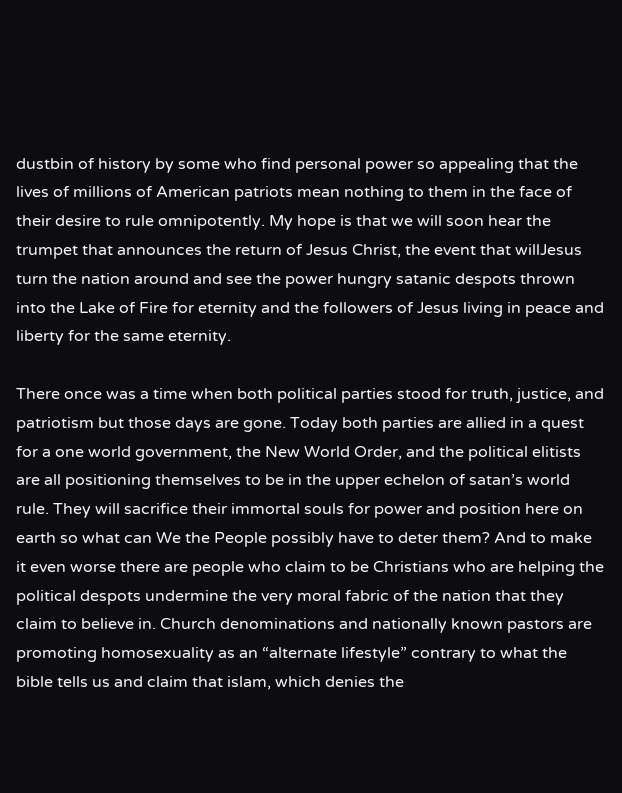dustbin of history by some who find personal power so appealing that the lives of millions of American patriots mean nothing to them in the face of their desire to rule omnipotently. My hope is that we will soon hear the trumpet that announces the return of Jesus Christ, the event that willJesus turn the nation around and see the power hungry satanic despots thrown into the Lake of Fire for eternity and the followers of Jesus living in peace and liberty for the same eternity.

There once was a time when both political parties stood for truth, justice, and patriotism but those days are gone. Today both parties are allied in a quest for a one world government, the New World Order, and the political elitists are all positioning themselves to be in the upper echelon of satan’s world rule. They will sacrifice their immortal souls for power and position here on earth so what can We the People possibly have to deter them? And to make it even worse there are people who claim to be Christians who are helping the political despots undermine the very moral fabric of the nation that they claim to believe in. Church denominations and nationally known pastors are promoting homosexuality as an “alternate lifestyle” contrary to what the bible tells us and claim that islam, which denies the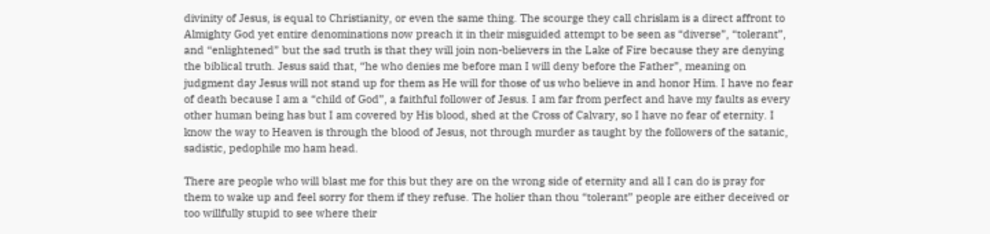divinity of Jesus, is equal to Christianity, or even the same thing. The scourge they call chrislam is a direct affront to Almighty God yet entire denominations now preach it in their misguided attempt to be seen as “diverse”, “tolerant”, and “enlightened” but the sad truth is that they will join non-believers in the Lake of Fire because they are denying the biblical truth. Jesus said that, “he who denies me before man I will deny before the Father”, meaning on judgment day Jesus will not stand up for them as He will for those of us who believe in and honor Him. I have no fear of death because I am a “child of God”, a faithful follower of Jesus. I am far from perfect and have my faults as every other human being has but I am covered by His blood, shed at the Cross of Calvary, so I have no fear of eternity. I know the way to Heaven is through the blood of Jesus, not through murder as taught by the followers of the satanic, sadistic, pedophile mo ham head.

There are people who will blast me for this but they are on the wrong side of eternity and all I can do is pray for them to wake up and feel sorry for them if they refuse. The holier than thou “tolerant” people are either deceived or too willfully stupid to see where their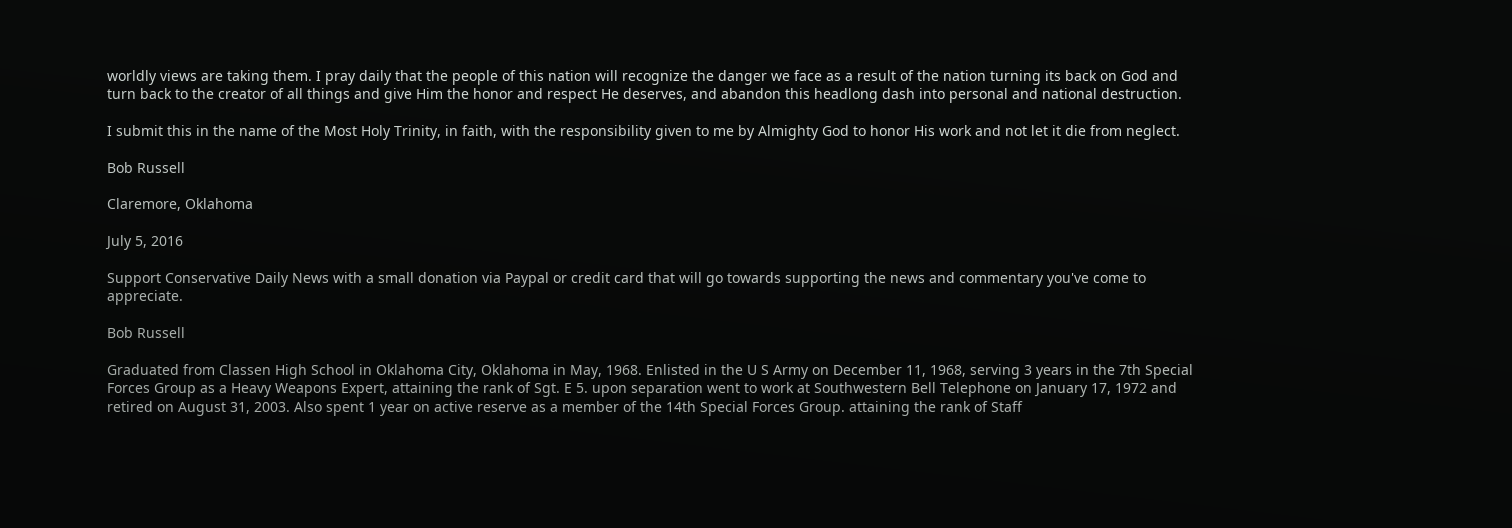worldly views are taking them. I pray daily that the people of this nation will recognize the danger we face as a result of the nation turning its back on God and turn back to the creator of all things and give Him the honor and respect He deserves, and abandon this headlong dash into personal and national destruction.

I submit this in the name of the Most Holy Trinity, in faith, with the responsibility given to me by Almighty God to honor His work and not let it die from neglect.

Bob Russell

Claremore, Oklahoma

July 5, 2016

Support Conservative Daily News with a small donation via Paypal or credit card that will go towards supporting the news and commentary you've come to appreciate.

Bob Russell

Graduated from Classen High School in Oklahoma City, Oklahoma in May, 1968. Enlisted in the U S Army on December 11, 1968, serving 3 years in the 7th Special Forces Group as a Heavy Weapons Expert, attaining the rank of Sgt. E 5. upon separation went to work at Southwestern Bell Telephone on January 17, 1972 and retired on August 31, 2003. Also spent 1 year on active reserve as a member of the 14th Special Forces Group. attaining the rank of Staff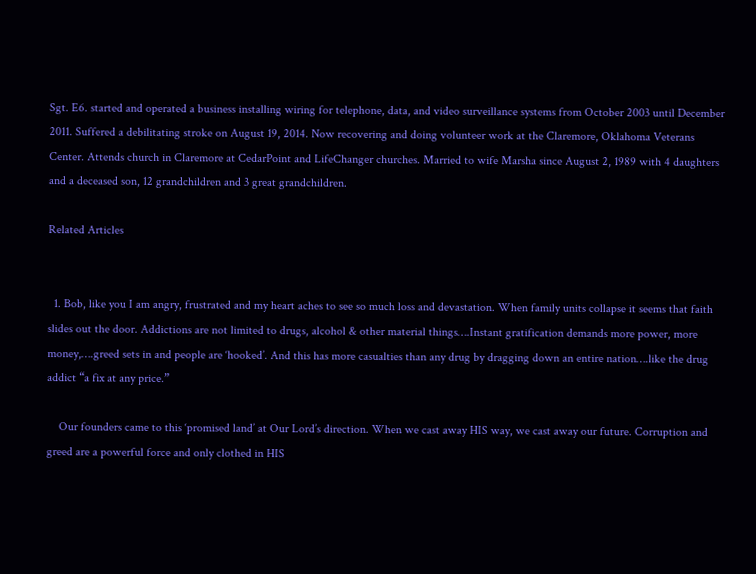Sgt. E6. started and operated a business installing wiring for telephone, data, and video surveillance systems from October 2003 until December 2011. Suffered a debilitating stroke on August 19, 2014. Now recovering and doing volunteer work at the Claremore, Oklahoma Veterans Center. Attends church in Claremore at CedarPoint and LifeChanger churches. Married to wife Marsha since August 2, 1989 with 4 daughters and a deceased son, 12 grandchildren and 3 great grandchildren.

Related Articles


  1. Bob, like you I am angry, frustrated and my heart aches to see so much loss and devastation. When family units collapse it seems that faith slides out the door. Addictions are not limited to drugs, alcohol & other material things….Instant gratification demands more power, more money,….greed sets in and people are ‘hooked’. And this has more casualties than any drug by dragging down an entire nation….like the drug addict “a fix at any price.”

    Our founders came to this ‘promised land’ at Our Lord’s direction. When we cast away HIS way, we cast away our future. Corruption and greed are a powerful force and only clothed in HIS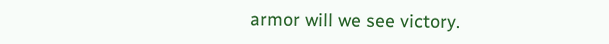armor will we see victory.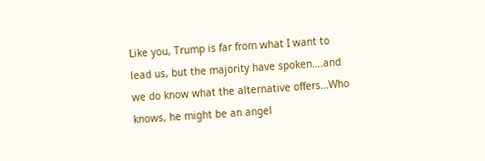Like you, Trump is far from what I want to lead us, but the majority have spoken….and we do know what the alternative offers…Who knows, he might be an angel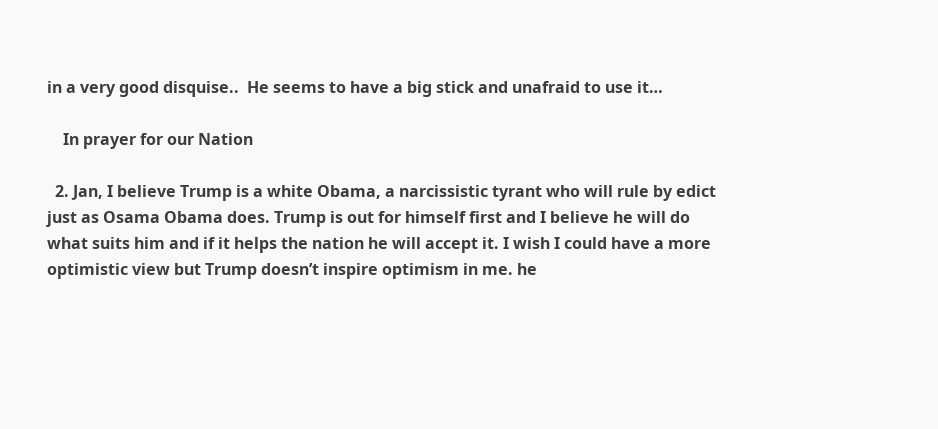in a very good disquise..  He seems to have a big stick and unafraid to use it…

    In prayer for our Nation

  2. Jan, I believe Trump is a white Obama, a narcissistic tyrant who will rule by edict just as Osama Obama does. Trump is out for himself first and I believe he will do what suits him and if it helps the nation he will accept it. I wish I could have a more optimistic view but Trump doesn’t inspire optimism in me. he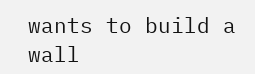wants to build a wall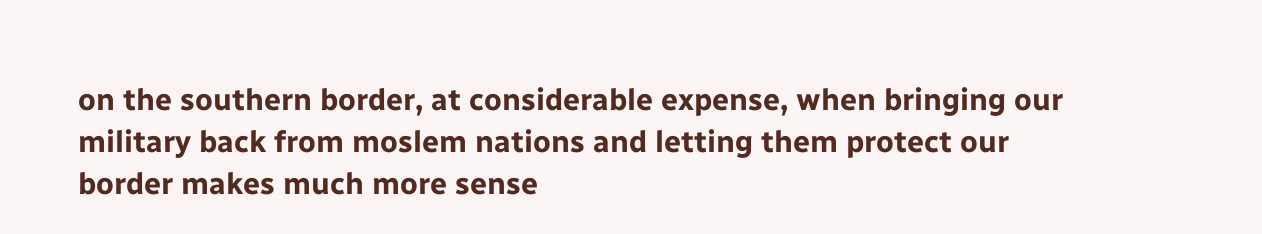on the southern border, at considerable expense, when bringing our military back from moslem nations and letting them protect our border makes much more sense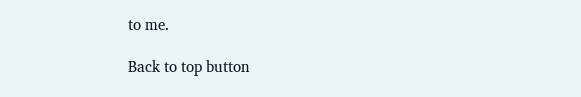to me.

Back to top button